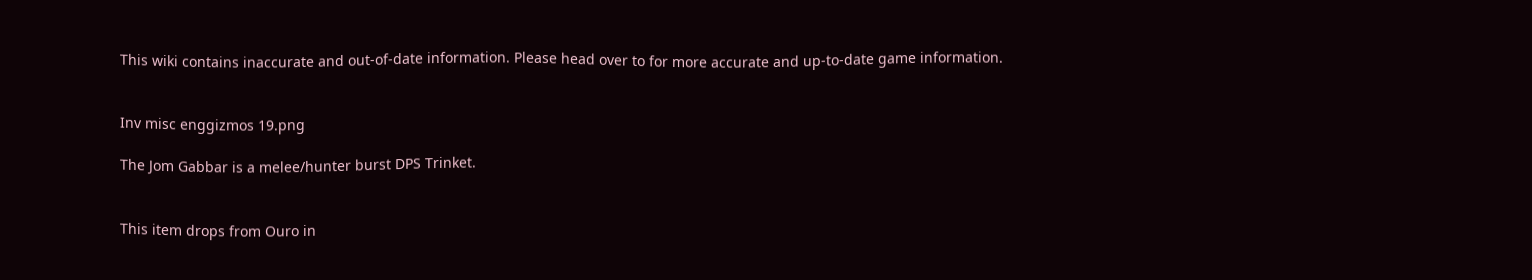This wiki contains inaccurate and out-of-date information. Please head over to for more accurate and up-to-date game information.


Inv misc enggizmos 19.png

The Jom Gabbar is a melee/hunter burst DPS Trinket.


This item drops from Ouro in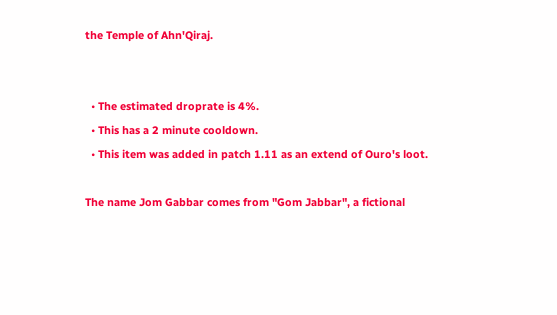the Temple of Ahn'Qiraj.


  • The estimated droprate is 4%.
  • This has a 2 minute cooldown.
  • This item was added in patch 1.11 as an extend of Ouro's loot.

The name Jom Gabbar comes from "Gom Jabbar", a fictional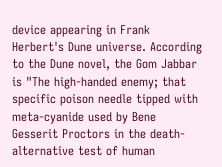device appearing in Frank Herbert's Dune universe. According to the Dune novel, the Gom Jabbar is "The high-handed enemy; that specific poison needle tipped with meta-cyanide used by Bene Gesserit Proctors in the death-alternative test of human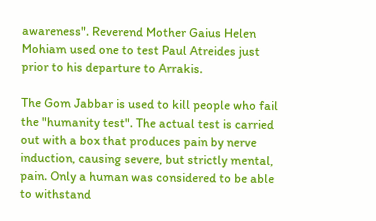awareness". Reverend Mother Gaius Helen Mohiam used one to test Paul Atreides just prior to his departure to Arrakis.

The Gom Jabbar is used to kill people who fail the "humanity test". The actual test is carried out with a box that produces pain by nerve induction, causing severe, but strictly mental, pain. Only a human was considered to be able to withstand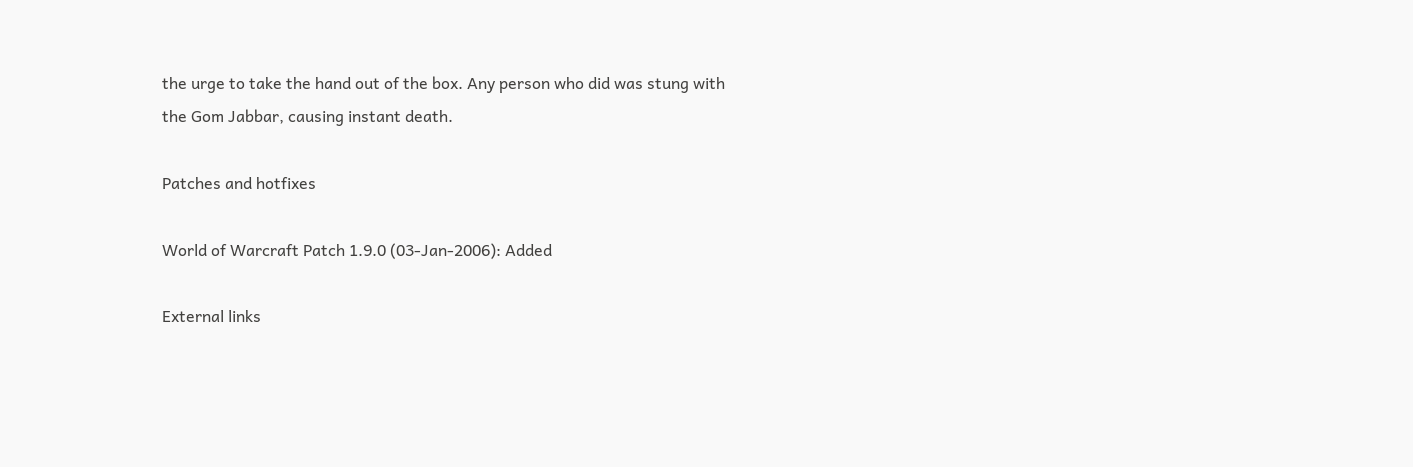the urge to take the hand out of the box. Any person who did was stung with the Gom Jabbar, causing instant death.

Patches and hotfixes

World of Warcraft Patch 1.9.0 (03-Jan-2006): Added

External links